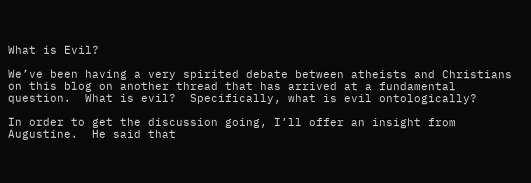What is Evil?

We’ve been having a very spirited debate between atheists and Christians on this blog on another thread that has arrived at a fundamental question.  What is evil?  Specifically, what is evil ontologically?

In order to get the discussion going, I’ll offer an insight from Augustine.  He said that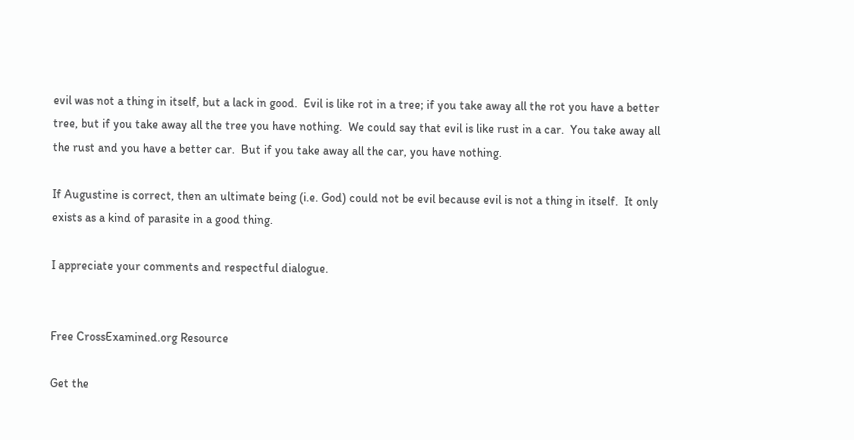evil was not a thing in itself, but a lack in good.  Evil is like rot in a tree; if you take away all the rot you have a better tree, but if you take away all the tree you have nothing.  We could say that evil is like rust in a car.  You take away all the rust and you have a better car.  But if you take away all the car, you have nothing.

If Augustine is correct, then an ultimate being (i.e. God) could not be evil because evil is not a thing in itself.  It only exists as a kind of parasite in a good thing.

I appreciate your comments and respectful dialogue.


Free CrossExamined.org Resource

Get the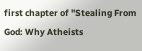first chapter of "Stealing From God: Why Atheists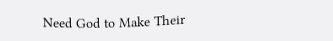Need God to Make Their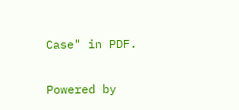Case" in PDF.

Powered by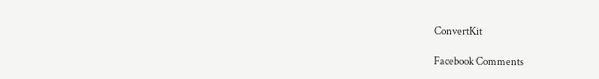ConvertKit

Facebook Comments